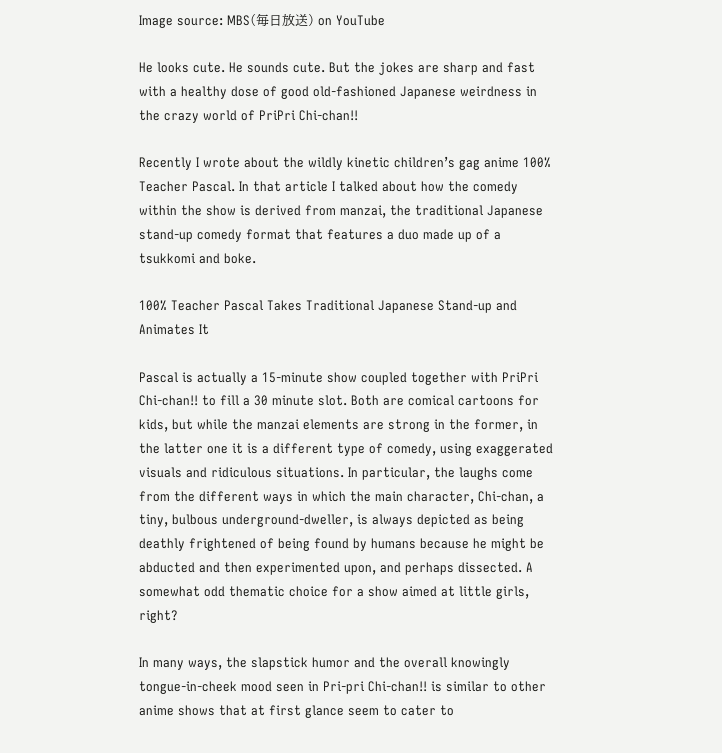Image source: MBS(毎日放送) on YouTube

He looks cute. He sounds cute. But the jokes are sharp and fast with a healthy dose of good old-fashioned Japanese weirdness in the crazy world of PriPri Chi-chan!!

Recently I wrote about the wildly kinetic children’s gag anime 100% Teacher Pascal. In that article I talked about how the comedy within the show is derived from manzai, the traditional Japanese stand-up comedy format that features a duo made up of a tsukkomi and boke.

100% Teacher Pascal Takes Traditional Japanese Stand-up and Animates It

Pascal is actually a 15-minute show coupled together with PriPri Chi-chan!! to fill a 30 minute slot. Both are comical cartoons for kids, but while the manzai elements are strong in the former, in the latter one it is a different type of comedy, using exaggerated visuals and ridiculous situations. In particular, the laughs come from the different ways in which the main character, Chi-chan, a tiny, bulbous underground-dweller, is always depicted as being deathly frightened of being found by humans because he might be abducted and then experimented upon, and perhaps dissected. A somewhat odd thematic choice for a show aimed at little girls, right?

In many ways, the slapstick humor and the overall knowingly tongue-in-cheek mood seen in Pri-pri Chi-chan!! is similar to other anime shows that at first glance seem to cater to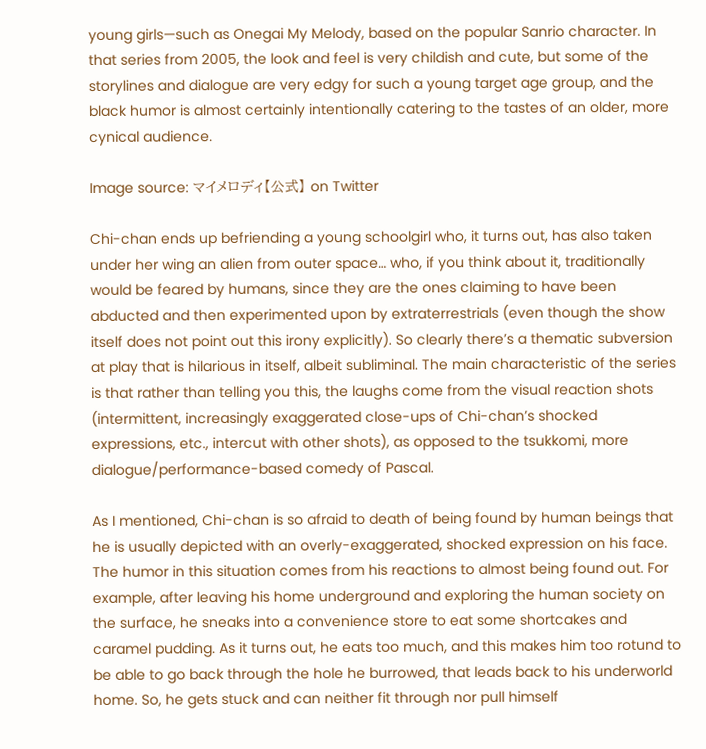young girls—such as Onegai My Melody, based on the popular Sanrio character. In that series from 2005, the look and feel is very childish and cute, but some of the storylines and dialogue are very edgy for such a young target age group, and the black humor is almost certainly intentionally catering to the tastes of an older, more cynical audience.

Image source: マイメロディ【公式】 on Twitter

Chi-chan ends up befriending a young schoolgirl who, it turns out, has also taken under her wing an alien from outer space… who, if you think about it, traditionally would be feared by humans, since they are the ones claiming to have been abducted and then experimented upon by extraterrestrials (even though the show itself does not point out this irony explicitly). So clearly there’s a thematic subversion at play that is hilarious in itself, albeit subliminal. The main characteristic of the series is that rather than telling you this, the laughs come from the visual reaction shots (intermittent, increasingly exaggerated close-ups of Chi-chan’s shocked expressions, etc., intercut with other shots), as opposed to the tsukkomi, more dialogue/performance-based comedy of Pascal.

As I mentioned, Chi-chan is so afraid to death of being found by human beings that he is usually depicted with an overly-exaggerated, shocked expression on his face. The humor in this situation comes from his reactions to almost being found out. For example, after leaving his home underground and exploring the human society on the surface, he sneaks into a convenience store to eat some shortcakes and caramel pudding. As it turns out, he eats too much, and this makes him too rotund to be able to go back through the hole he burrowed, that leads back to his underworld home. So, he gets stuck and can neither fit through nor pull himself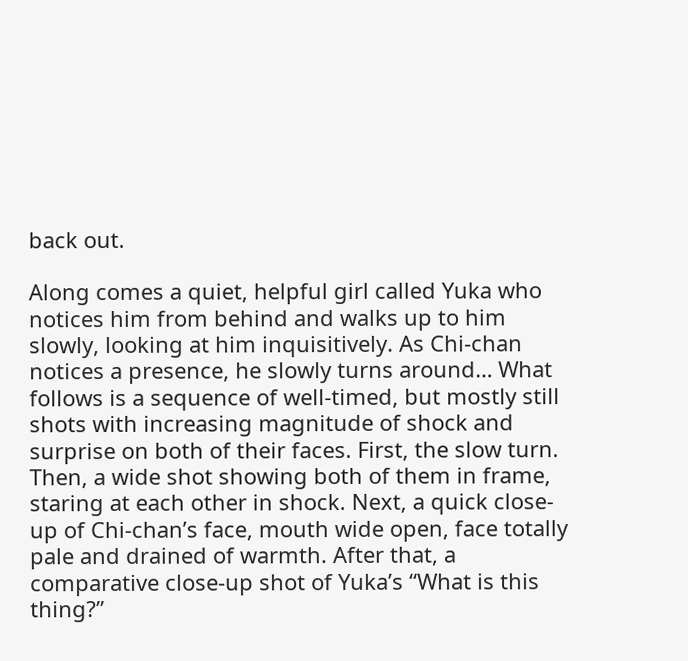back out.

Along comes a quiet, helpful girl called Yuka who notices him from behind and walks up to him slowly, looking at him inquisitively. As Chi-chan notices a presence, he slowly turns around… What follows is a sequence of well-timed, but mostly still shots with increasing magnitude of shock and surprise on both of their faces. First, the slow turn. Then, a wide shot showing both of them in frame, staring at each other in shock. Next, a quick close-up of Chi-chan’s face, mouth wide open, face totally pale and drained of warmth. After that, a comparative close-up shot of Yuka’s “What is this thing?”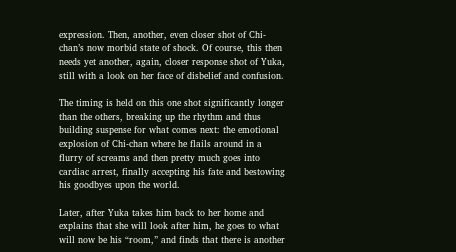expression. Then, another, even closer shot of Chi-chan’s now morbid state of shock. Of course, this then needs yet another, again, closer response shot of Yuka, still with a look on her face of disbelief and confusion.

The timing is held on this one shot significantly longer than the others, breaking up the rhythm and thus building suspense for what comes next: the emotional explosion of Chi-chan where he flails around in a flurry of screams and then pretty much goes into cardiac arrest, finally accepting his fate and bestowing his goodbyes upon the world.

Later, after Yuka takes him back to her home and explains that she will look after him, he goes to what will now be his “room,” and finds that there is another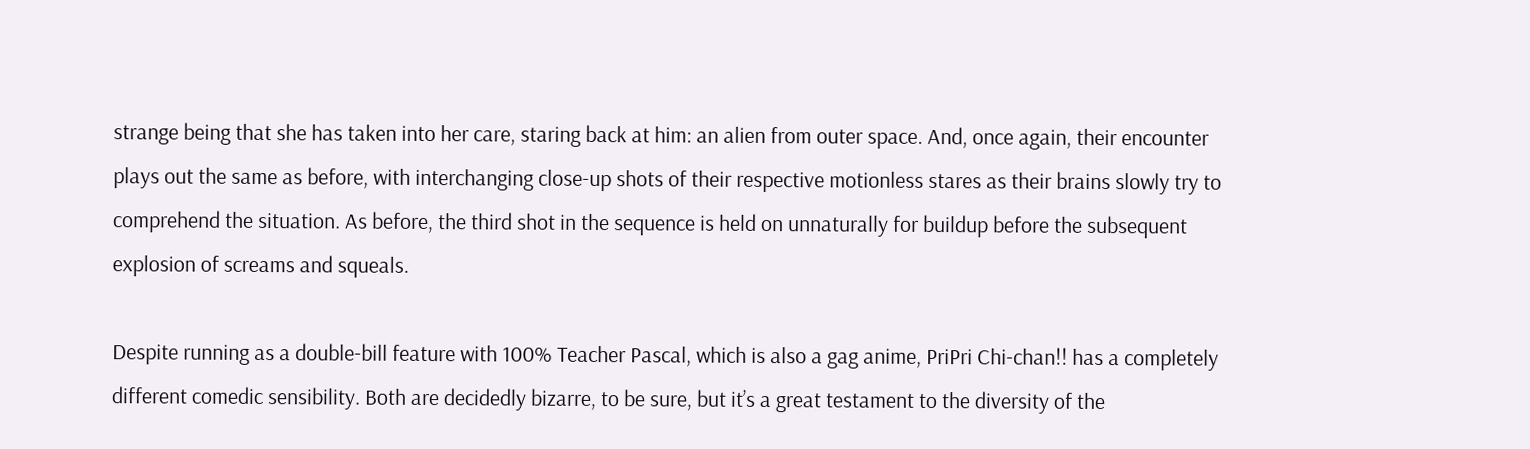strange being that she has taken into her care, staring back at him: an alien from outer space. And, once again, their encounter plays out the same as before, with interchanging close-up shots of their respective motionless stares as their brains slowly try to comprehend the situation. As before, the third shot in the sequence is held on unnaturally for buildup before the subsequent explosion of screams and squeals.

Despite running as a double-bill feature with 100% Teacher Pascal, which is also a gag anime, PriPri Chi-chan!! has a completely different comedic sensibility. Both are decidedly bizarre, to be sure, but it’s a great testament to the diversity of the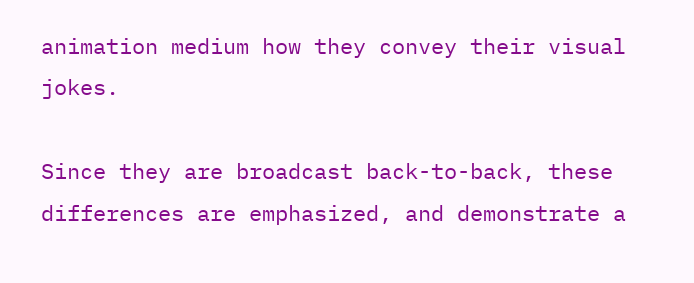animation medium how they convey their visual jokes.

Since they are broadcast back-to-back, these differences are emphasized, and demonstrate a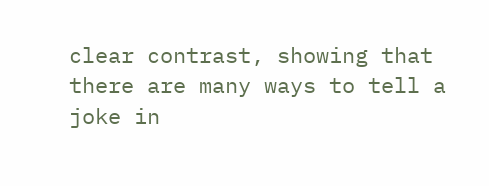clear contrast, showing that there are many ways to tell a joke in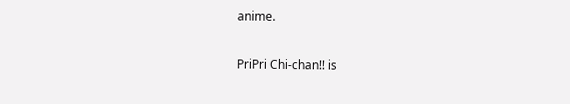anime.

PriPri Chi-chan!! is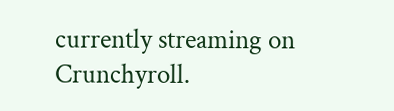currently streaming on Crunchyroll.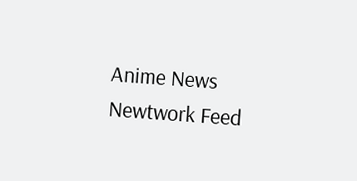Anime News Newtwork Feed